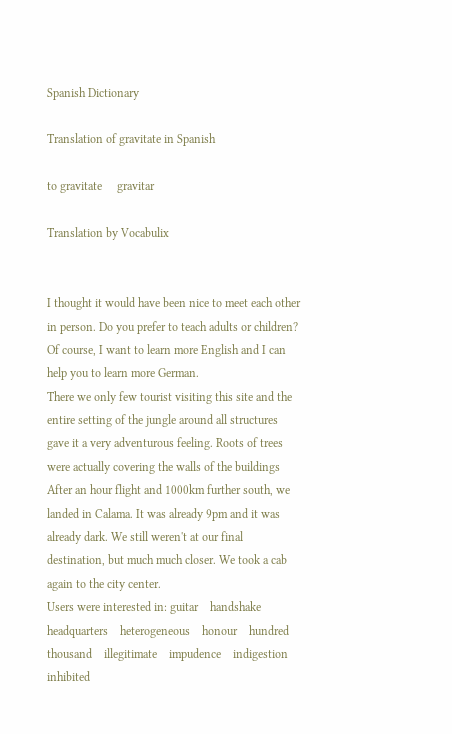Spanish Dictionary

Translation of gravitate in Spanish

to gravitate     gravitar

Translation by Vocabulix


I thought it would have been nice to meet each other in person. Do you prefer to teach adults or children? Of course, I want to learn more English and I can help you to learn more German.
There we only few tourist visiting this site and the entire setting of the jungle around all structures gave it a very adventurous feeling. Roots of trees were actually covering the walls of the buildings
After an hour flight and 1000km further south, we landed in Calama. It was already 9pm and it was already dark. We still weren't at our final destination, but much much closer. We took a cab again to the city center.
Users were interested in: guitar    handshake    headquarters    heterogeneous    honour    hundred thousand    illegitimate    impudence    indigestion    inhibited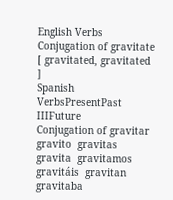English Verbs
Conjugation of gravitate   [ gravitated, gravitated ]
Spanish VerbsPresentPast IIIFuture
Conjugation of gravitar
gravito  gravitas  gravita  gravitamos  gravitáis  gravitan  gravitaba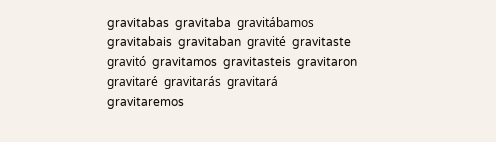gravitabas  gravitaba  gravitábamos  gravitabais  gravitaban  gravité  gravitaste  gravitó  gravitamos  gravitasteis  gravitaron  gravitaré  gravitarás  gravitará  gravitaremos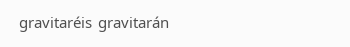gravitaréis  gravitarán